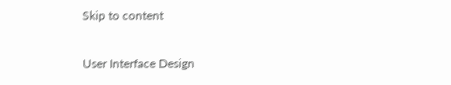Skip to content

User Interface Design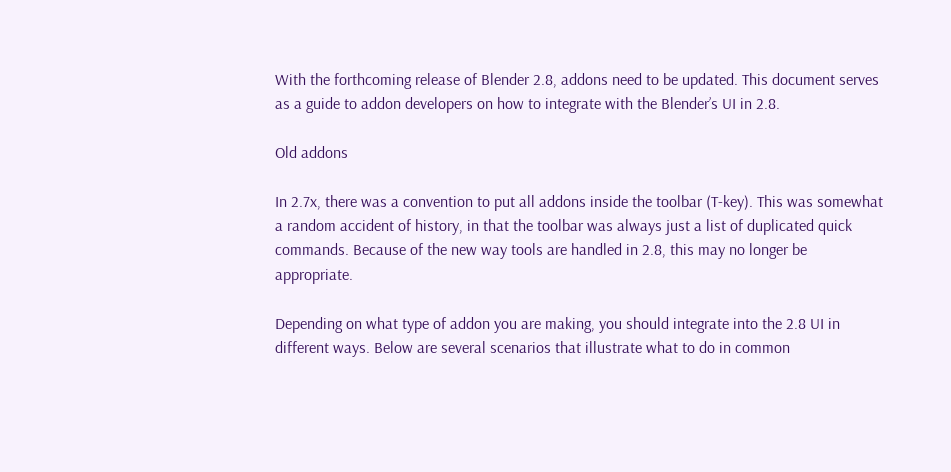With the forthcoming release of Blender 2.8, addons need to be updated. This document serves as a guide to addon developers on how to integrate with the Blender’s UI in 2.8.

Old addons

In 2.7x, there was a convention to put all addons inside the toolbar (T-key). This was somewhat a random accident of history, in that the toolbar was always just a list of duplicated quick commands. Because of the new way tools are handled in 2.8, this may no longer be appropriate.

Depending on what type of addon you are making, you should integrate into the 2.8 UI in different ways. Below are several scenarios that illustrate what to do in common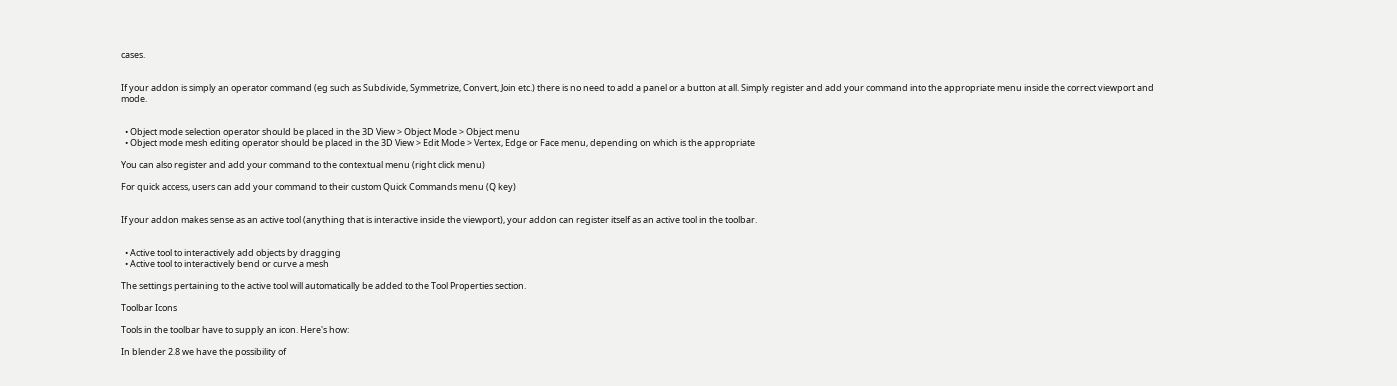cases.


If your addon is simply an operator command (eg such as Subdivide, Symmetrize, Convert, Join etc.) there is no need to add a panel or a button at all. Simply register and add your command into the appropriate menu inside the correct viewport and mode.


  • Object mode selection operator should be placed in the 3D View > Object Mode > Object menu
  • Object mode mesh editing operator should be placed in the 3D View > Edit Mode > Vertex, Edge or Face menu, depending on which is the appropriate

You can also register and add your command to the contextual menu (right click menu)

For quick access, users can add your command to their custom Quick Commands menu (Q key)


If your addon makes sense as an active tool (anything that is interactive inside the viewport), your addon can register itself as an active tool in the toolbar.


  • Active tool to interactively add objects by dragging
  • Active tool to interactively bend or curve a mesh

The settings pertaining to the active tool will automatically be added to the Tool Properties section.

Toolbar Icons

Tools in the toolbar have to supply an icon. Here's how:

In blender 2.8 we have the possibility of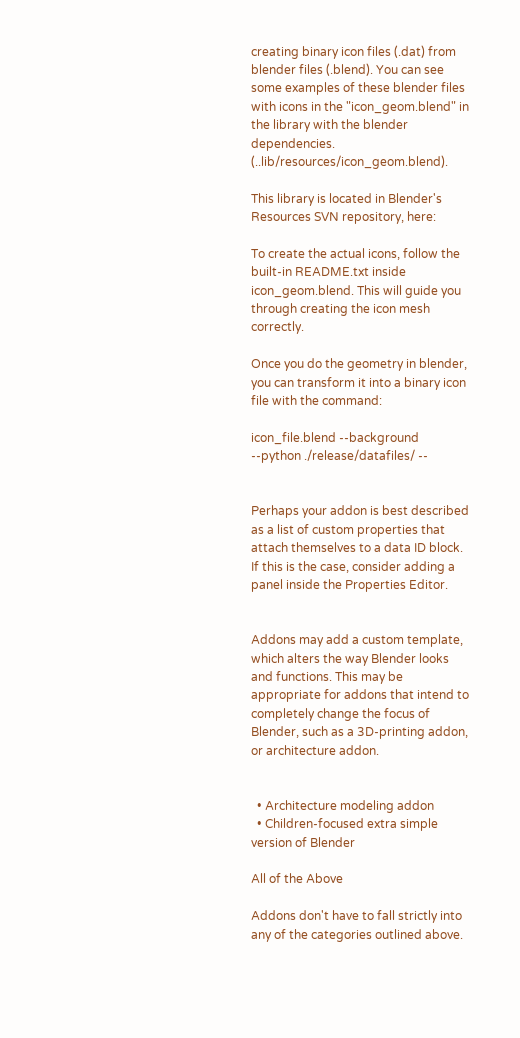creating binary icon files (.dat) from blender files (.blend). You can see some examples of these blender files with icons in the "icon_geom.blend" in the library with the blender dependencies. (..lib/resources/icon_geom.blend).

This library is located in Blender's Resources SVN repository, here:

To create the actual icons, follow the built-in README.txt inside icon_geom.blend. This will guide you through creating the icon mesh correctly.

Once you do the geometry in blender, you can transform it into a binary icon file with the command:

icon_file.blend --background --python ./release/datafiles/ --


Perhaps your addon is best described as a list of custom properties that attach themselves to a data ID block. If this is the case, consider adding a panel inside the Properties Editor.


Addons may add a custom template, which alters the way Blender looks and functions. This may be appropriate for addons that intend to completely change the focus of Blender, such as a 3D-printing addon, or architecture addon.


  • Architecture modeling addon
  • Children-focused extra simple version of Blender

All of the Above

Addons don't have to fall strictly into any of the categories outlined above.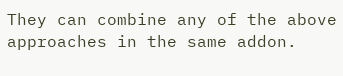They can combine any of the above approaches in the same addon.